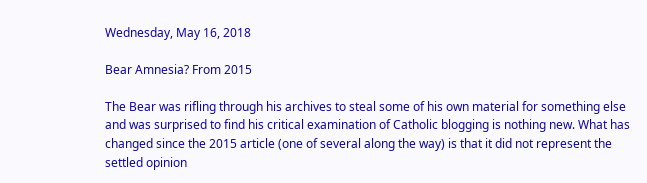Wednesday, May 16, 2018

Bear Amnesia? From 2015

The Bear was rifling through his archives to steal some of his own material for something else and was surprised to find his critical examination of Catholic blogging is nothing new. What has changed since the 2015 article (one of several along the way) is that it did not represent the settled opinion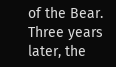of the Bear. Three years later, the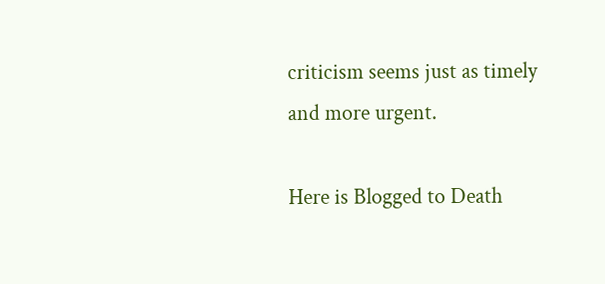criticism seems just as timely and more urgent.

Here is Blogged to Death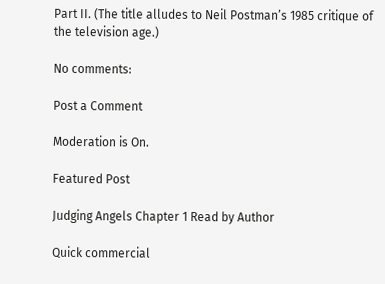Part II. (The title alludes to Neil Postman’s 1985 critique of the television age.)

No comments:

Post a Comment

Moderation is On.

Featured Post

Judging Angels Chapter 1 Read by Author

Quick commercial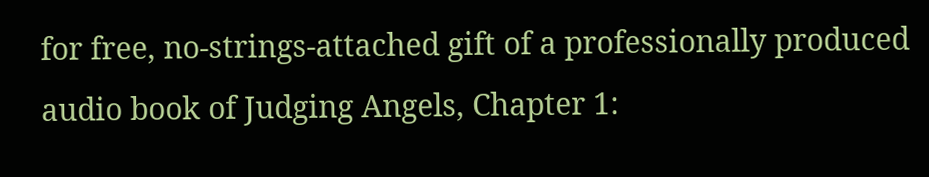for free, no-strings-attached gift of a professionally produced audio book of Judging Angels, Chapter 1: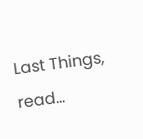Last Things, read...